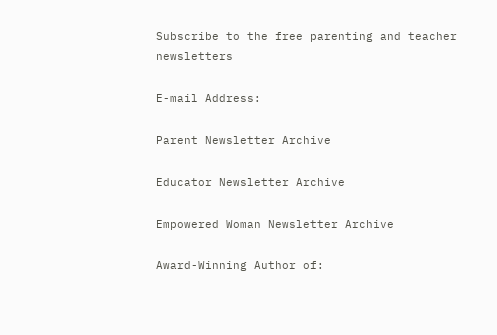Subscribe to the free parenting and teacher newsletters

E-mail Address:

Parent Newsletter Archive

Educator Newsletter Archive

Empowered Woman Newsletter Archive

Award-Winning Author of: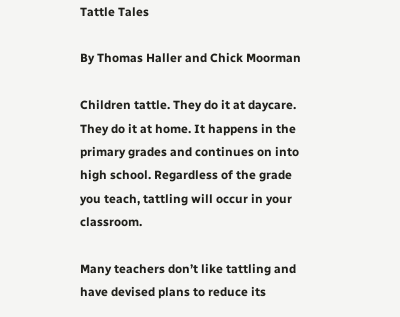Tattle Tales

By Thomas Haller and Chick Moorman

Children tattle. They do it at daycare. They do it at home. It happens in the primary grades and continues on into high school. Regardless of the grade you teach, tattling will occur in your classroom.

Many teachers don’t like tattling and have devised plans to reduce its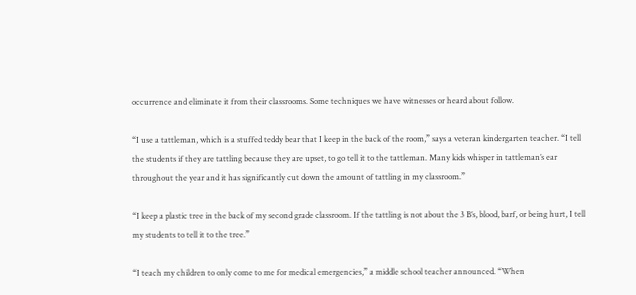occurrence and eliminate it from their classrooms. Some techniques we have witnesses or heard about follow.

“I use a tattleman, which is a stuffed teddy bear that I keep in the back of the room,” says a veteran kindergarten teacher. “I tell the students if they are tattling because they are upset, to go tell it to the tattleman. Many kids whisper in tattleman’s ear throughout the year and it has significantly cut down the amount of tattling in my classroom.”

“I keep a plastic tree in the back of my second grade classroom. If the tattling is not about the 3 B’s, blood, barf, or being hurt, I tell my students to tell it to the tree.”

“I teach my children to only come to me for medical emergencies,” a middle school teacher announced. “When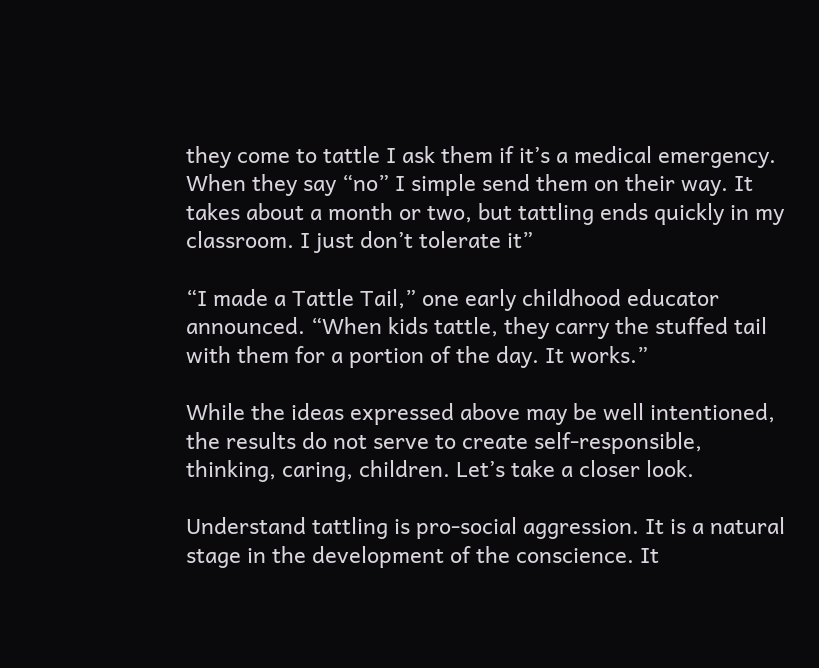they come to tattle I ask them if it’s a medical emergency. When they say “no” I simple send them on their way. It takes about a month or two, but tattling ends quickly in my classroom. I just don’t tolerate it”

“I made a Tattle Tail,” one early childhood educator announced. “When kids tattle, they carry the stuffed tail with them for a portion of the day. It works.”

While the ideas expressed above may be well intentioned, the results do not serve to create self-responsible, thinking, caring, children. Let’s take a closer look.

Understand tattling is pro-social aggression. It is a natural stage in the development of the conscience. It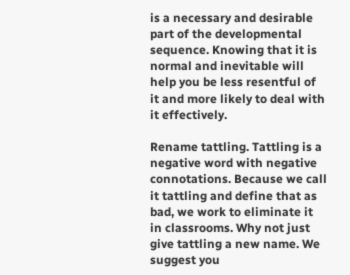is a necessary and desirable part of the developmental sequence. Knowing that it is normal and inevitable will help you be less resentful of it and more likely to deal with it effectively.

Rename tattling. Tattling is a negative word with negative connotations. Because we call it tattling and define that as bad, we work to eliminate it in classrooms. Why not just give tattling a new name. We suggest you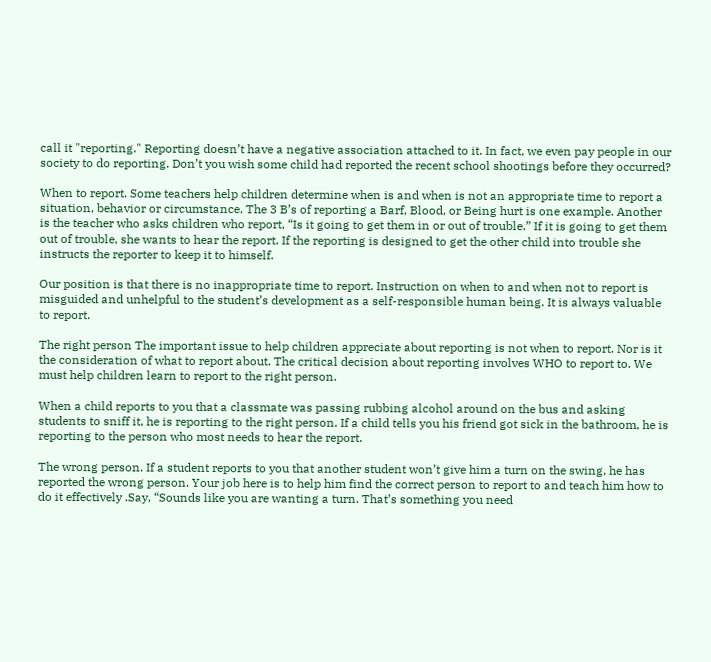call it "reporting." Reporting doesn’t have a negative association attached to it. In fact, we even pay people in our society to do reporting. Don’t you wish some child had reported the recent school shootings before they occurred?

When to report. Some teachers help children determine when is and when is not an appropriate time to report a situation, behavior or circumstance. The 3 B’s of reporting a Barf, Blood, or Being hurt is one example. Another is the teacher who asks children who report, “Is it going to get them in or out of trouble.” If it is going to get them out of trouble, she wants to hear the report. If the reporting is designed to get the other child into trouble she instructs the reporter to keep it to himself.

Our position is that there is no inappropriate time to report. Instruction on when to and when not to report is misguided and unhelpful to the student’s development as a self-responsible human being. It is always valuable to report.

The right person The important issue to help children appreciate about reporting is not when to report. Nor is it the consideration of what to report about. The critical decision about reporting involves WHO to report to. We must help children learn to report to the right person.

When a child reports to you that a classmate was passing rubbing alcohol around on the bus and asking students to sniff it, he is reporting to the right person. If a child tells you his friend got sick in the bathroom, he is reporting to the person who most needs to hear the report.

The wrong person. If a student reports to you that another student won’t give him a turn on the swing, he has reported the wrong person. Your job here is to help him find the correct person to report to and teach him how to do it effectively .Say, “Sounds like you are wanting a turn. That’s something you need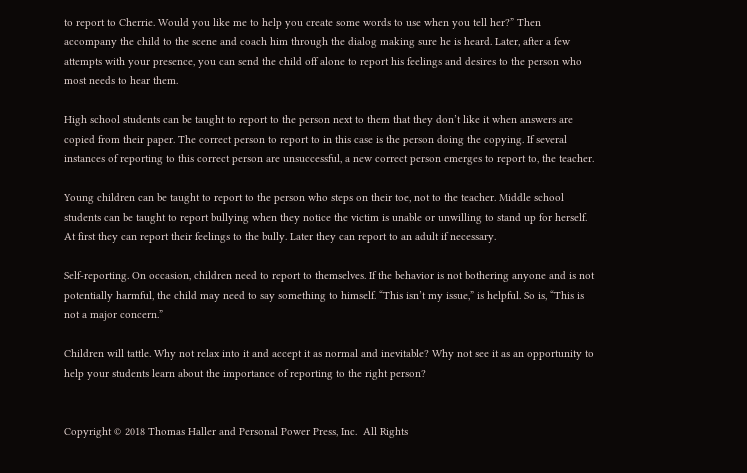to report to Cherrie. Would you like me to help you create some words to use when you tell her?” Then accompany the child to the scene and coach him through the dialog making sure he is heard. Later, after a few attempts with your presence, you can send the child off alone to report his feelings and desires to the person who most needs to hear them.

High school students can be taught to report to the person next to them that they don’t like it when answers are copied from their paper. The correct person to report to in this case is the person doing the copying. If several instances of reporting to this correct person are unsuccessful, a new correct person emerges to report to, the teacher.

Young children can be taught to report to the person who steps on their toe, not to the teacher. Middle school students can be taught to report bullying when they notice the victim is unable or unwilling to stand up for herself. At first they can report their feelings to the bully. Later they can report to an adult if necessary.

Self-reporting. On occasion, children need to report to themselves. If the behavior is not bothering anyone and is not potentially harmful, the child may need to say something to himself. “This isn’t my issue,” is helpful. So is, “This is not a major concern.”

Children will tattle. Why not relax into it and accept it as normal and inevitable? Why not see it as an opportunity to help your students learn about the importance of reporting to the right person?


Copyright © 2018 Thomas Haller and Personal Power Press, Inc.  All Rights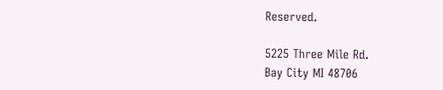Reserved.

5225 Three Mile Rd.
Bay City MI 48706